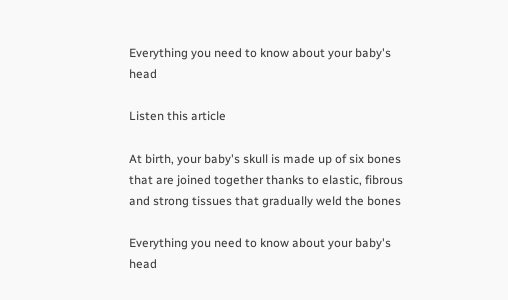Everything you need to know about your baby's head

Listen this article

At birth, your baby's skull is made up of six bones that are joined together thanks to elastic, fibrous and strong tissues that gradually weld the bones

Everything you need to know about your baby's head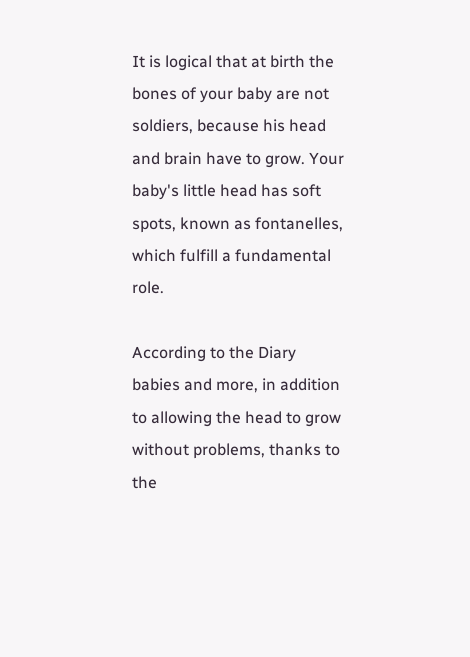It is logical that at birth the bones of your baby are not soldiers, because his head and brain have to grow. Your baby's little head has soft spots, known as fontanelles, which fulfill a fundamental role.

According to the Diary babies and more, in addition to allowing the head to grow without problems, thanks to the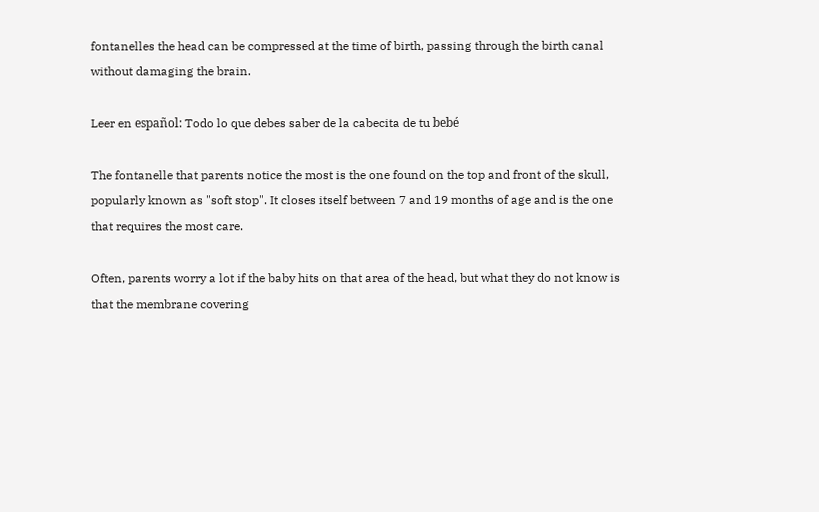fontanelles the head can be compressed at the time of birth, passing through the birth canal without damaging the brain.

Leer en español: Todo lo que debes saber de la cabecita de tu bebé

The fontanelle that parents notice the most is the one found on the top and front of the skull, popularly known as "soft stop". It closes itself between 7 and 19 months of age and is the one that requires the most care.

Often, parents worry a lot if the baby hits on that area of the head, but what they do not know is that the membrane covering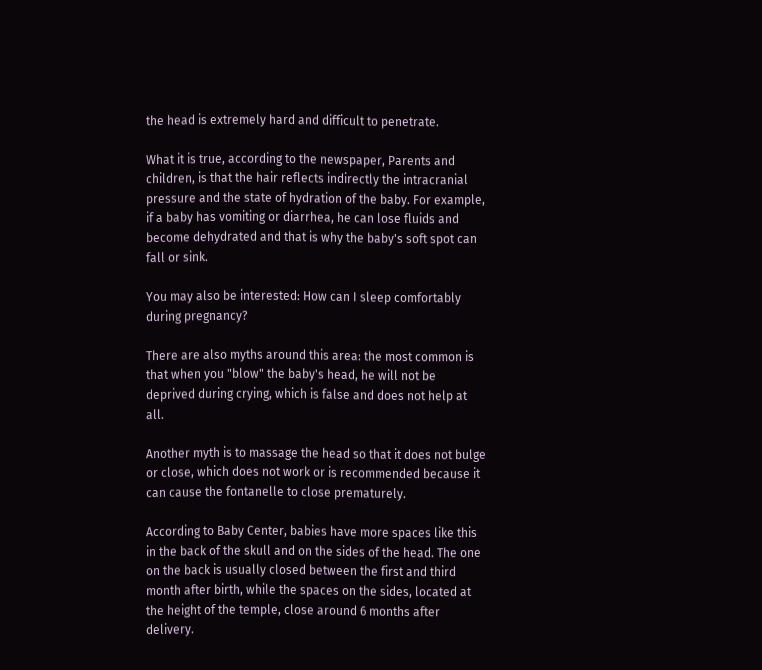the head is extremely hard and difficult to penetrate.

What it is true, according to the newspaper, Parents and children, is that the hair reflects indirectly the intracranial pressure and the state of hydration of the baby. For example, if a baby has vomiting or diarrhea, he can lose fluids and become dehydrated and that is why the baby's soft spot can fall or sink.

You may also be interested: How can I sleep comfortably during pregnancy?

There are also myths around this area: the most common is that when you "blow" the baby's head, he will not be deprived during crying, which is false and does not help at all.

Another myth is to massage the head so that it does not bulge or close, which does not work or is recommended because it can cause the fontanelle to close prematurely.

According to Baby Center, babies have more spaces like this in the back of the skull and on the sides of the head. The one on the back is usually closed between the first and third month after birth, while the spaces on the sides, located at the height of the temple, close around 6 months after delivery.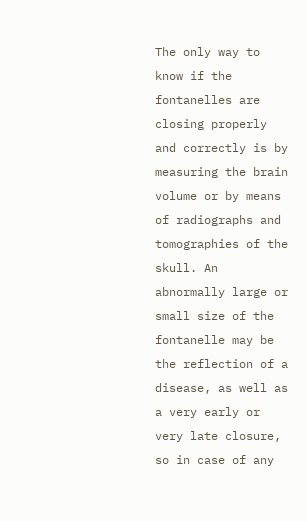The only way to know if the fontanelles are closing properly and correctly is by measuring the brain volume or by means of radiographs and tomographies of the skull. An abnormally large or small size of the fontanelle may be the reflection of a disease, as well as a very early or very late closure, so in case of any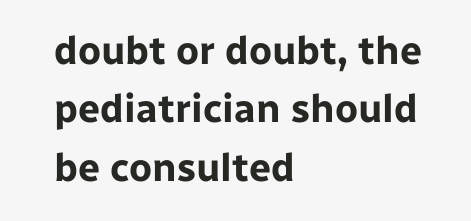doubt or doubt, the pediatrician should be consulted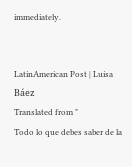immediately.


LatinAmerican Post | Luisa Báez
Translated from "
Todo lo que debes saber de la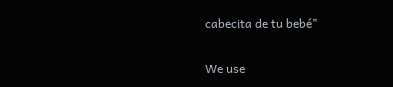cabecita de tu bebé"

We use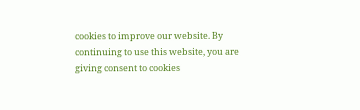cookies to improve our website. By continuing to use this website, you are giving consent to cookies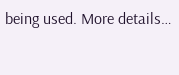being used. More details…